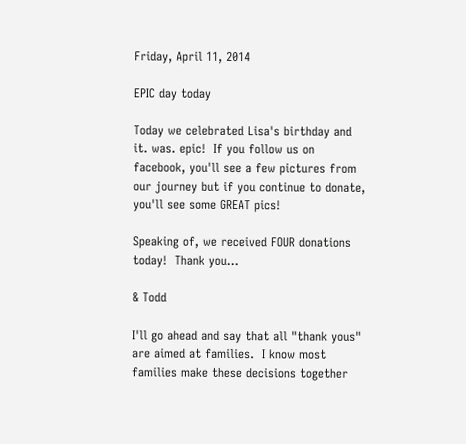Friday, April 11, 2014

EPIC day today

Today we celebrated Lisa's birthday and it. was. epic!  If you follow us on facebook, you'll see a few pictures from our journey but if you continue to donate, you'll see some GREAT pics!

Speaking of, we received FOUR donations today!  Thank you...

& Todd

I'll go ahead and say that all "thank yous" are aimed at families.  I know most families make these decisions together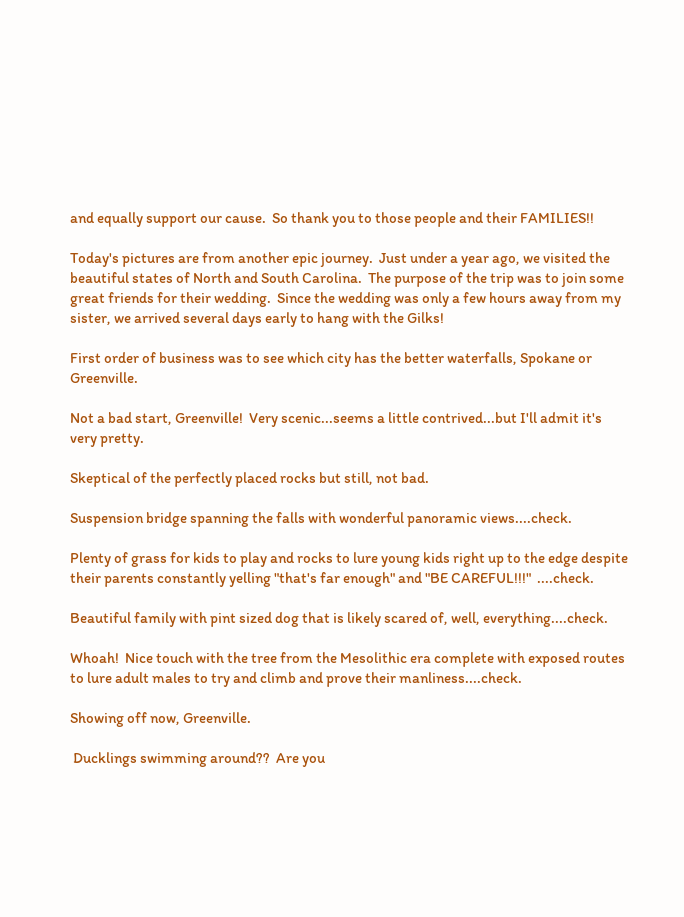and equally support our cause.  So thank you to those people and their FAMILIES!!

Today's pictures are from another epic journey.  Just under a year ago, we visited the beautiful states of North and South Carolina.  The purpose of the trip was to join some great friends for their wedding.  Since the wedding was only a few hours away from my sister, we arrived several days early to hang with the Gilks!

First order of business was to see which city has the better waterfalls, Spokane or Greenville.

Not a bad start, Greenville!  Very scenic...seems a little contrived...but I'll admit it's very pretty.

Skeptical of the perfectly placed rocks but still, not bad.

Suspension bridge spanning the falls with wonderful panoramic views....check.

Plenty of grass for kids to play and rocks to lure young kids right up to the edge despite their parents constantly yelling "that's far enough" and "BE CAREFUL!!!"  ....check.

Beautiful family with pint sized dog that is likely scared of, well, everything....check.

Whoah!  Nice touch with the tree from the Mesolithic era complete with exposed routes to lure adult males to try and climb and prove their manliness....check.

Showing off now, Greenville.

 Ducklings swimming around??  Are you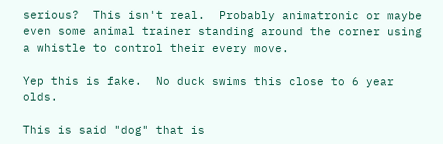serious?  This isn't real.  Probably animatronic or maybe even some animal trainer standing around the corner using a whistle to control their every move.

Yep this is fake.  No duck swims this close to 6 year olds.

This is said "dog" that is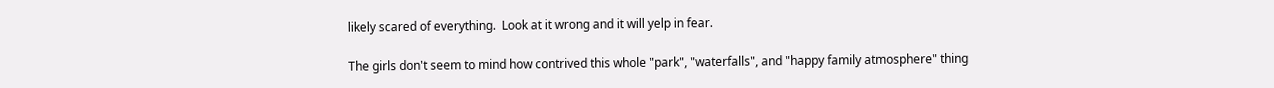likely scared of everything.  Look at it wrong and it will yelp in fear.

The girls don't seem to mind how contrived this whole "park", "waterfalls", and "happy family atmosphere" thing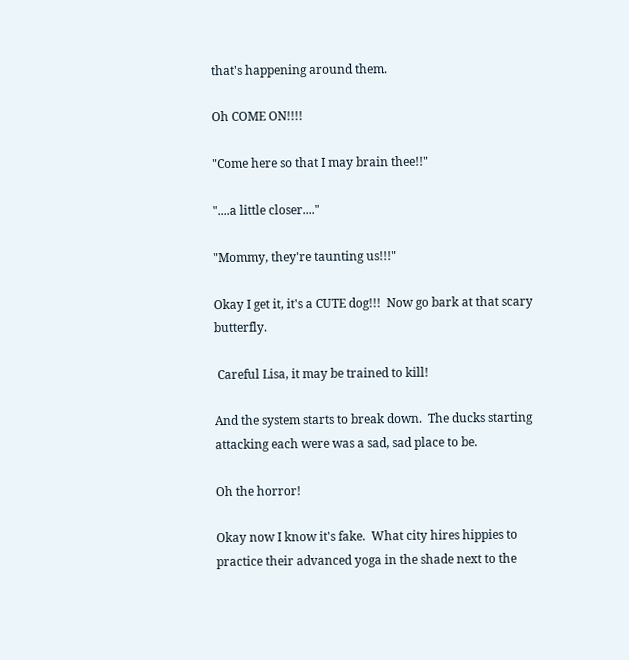that's happening around them.

Oh COME ON!!!!

"Come here so that I may brain thee!!"

"....a little closer...."

"Mommy, they're taunting us!!!"

Okay I get it, it's a CUTE dog!!!  Now go bark at that scary butterfly.

 Careful Lisa, it may be trained to kill!

And the system starts to break down.  The ducks starting attacking each were was a sad, sad place to be.

Oh the horror!

Okay now I know it's fake.  What city hires hippies to practice their advanced yoga in the shade next to the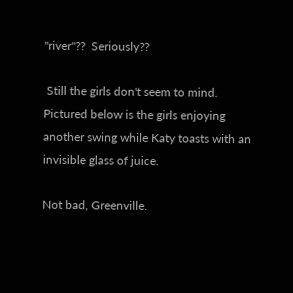"river"??  Seriously??

 Still the girls don't seem to mind.  Pictured below is the girls enjoying another swing while Katy toasts with an invisible glass of juice.

Not bad, Greenville.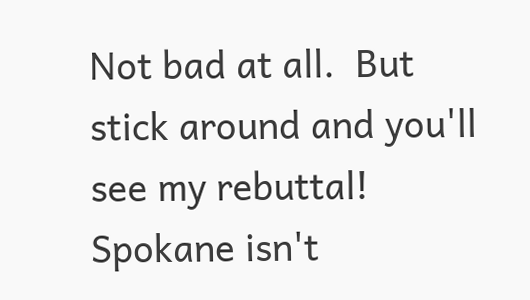Not bad at all.  But stick around and you'll see my rebuttal!  Spokane isn't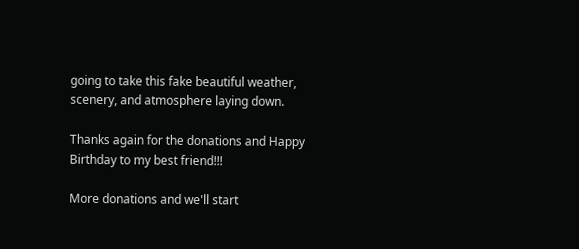going to take this fake beautiful weather, scenery, and atmosphere laying down.

Thanks again for the donations and Happy Birthday to my best friend!!!

More donations and we'll start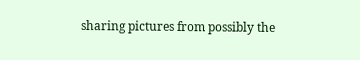sharing pictures from possibly the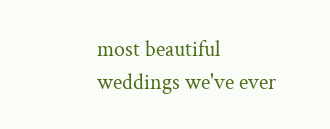most beautiful weddings we've ever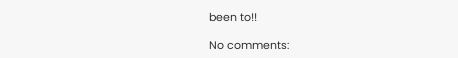been to!!

No comments: